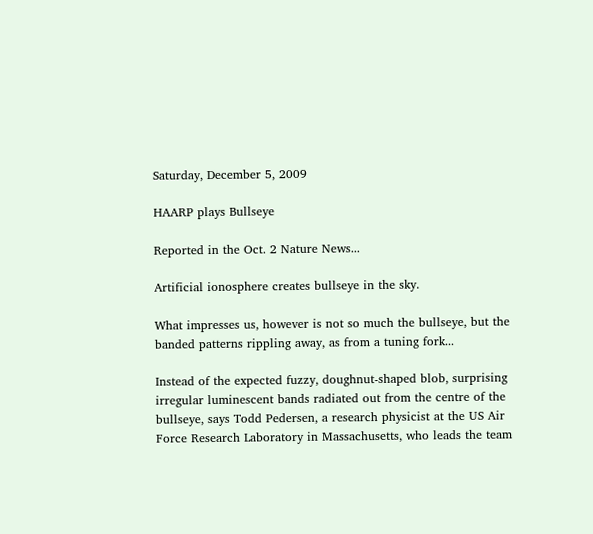Saturday, December 5, 2009

HAARP plays Bullseye

Reported in the Oct. 2 Nature News...

Artificial ionosphere creates bullseye in the sky.

What impresses us, however is not so much the bullseye, but the banded patterns rippling away, as from a tuning fork...

Instead of the expected fuzzy, doughnut-shaped blob, surprising irregular luminescent bands radiated out from the centre of the bullseye, says Todd Pedersen, a research physicist at the US Air Force Research Laboratory in Massachusetts, who leads the team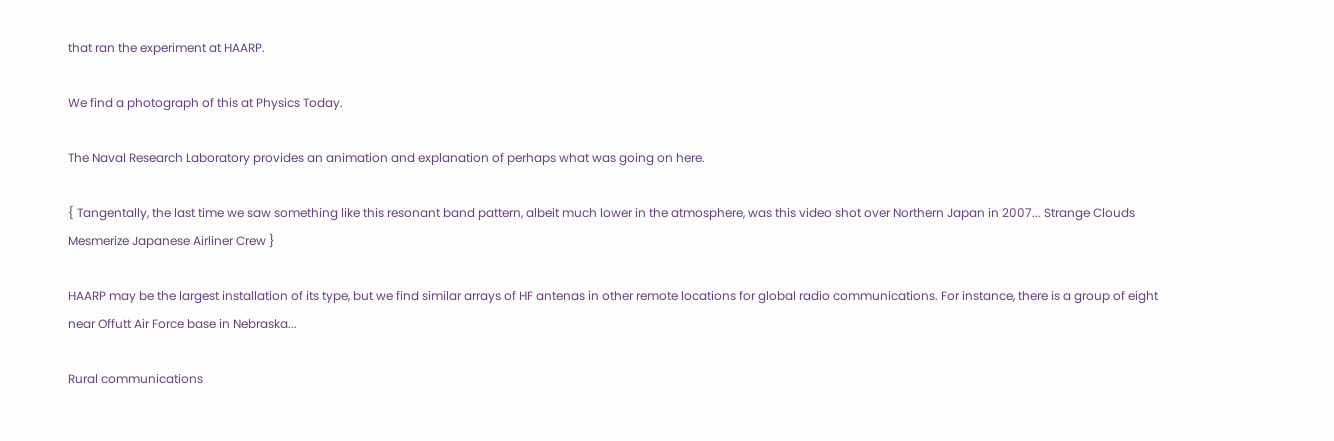that ran the experiment at HAARP.

We find a photograph of this at Physics Today.

The Naval Research Laboratory provides an animation and explanation of perhaps what was going on here.

{ Tangentally, the last time we saw something like this resonant band pattern, albeit much lower in the atmosphere, was this video shot over Northern Japan in 2007... Strange Clouds Mesmerize Japanese Airliner Crew }

HAARP may be the largest installation of its type, but we find similar arrays of HF antenas in other remote locations for global radio communications. For instance, there is a group of eight near Offutt Air Force base in Nebraska...

Rural communications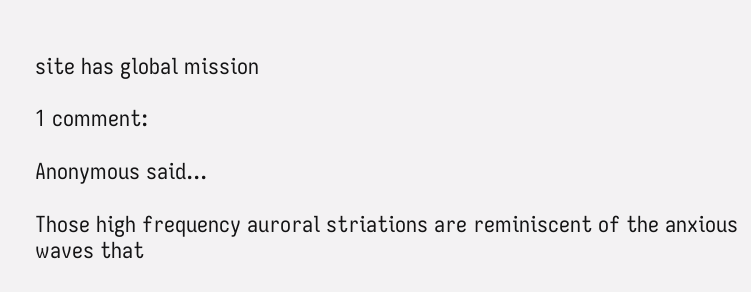site has global mission

1 comment:

Anonymous said...

Those high frequency auroral striations are reminiscent of the anxious waves that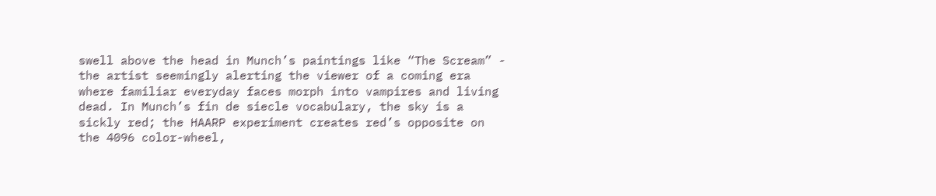swell above the head in Munch’s paintings like “The Scream” - the artist seemingly alerting the viewer of a coming era where familiar everyday faces morph into vampires and living dead. In Munch’s fin de siecle vocabulary, the sky is a sickly red; the HAARP experiment creates red’s opposite on the 4096 color-wheel,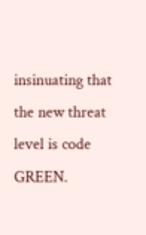insinuating that the new threat level is code GREEN.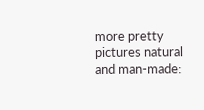more pretty pictures natural and man-made: